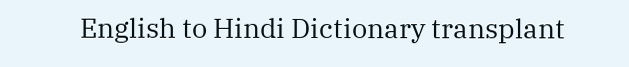English to Hindi Dictionary transplant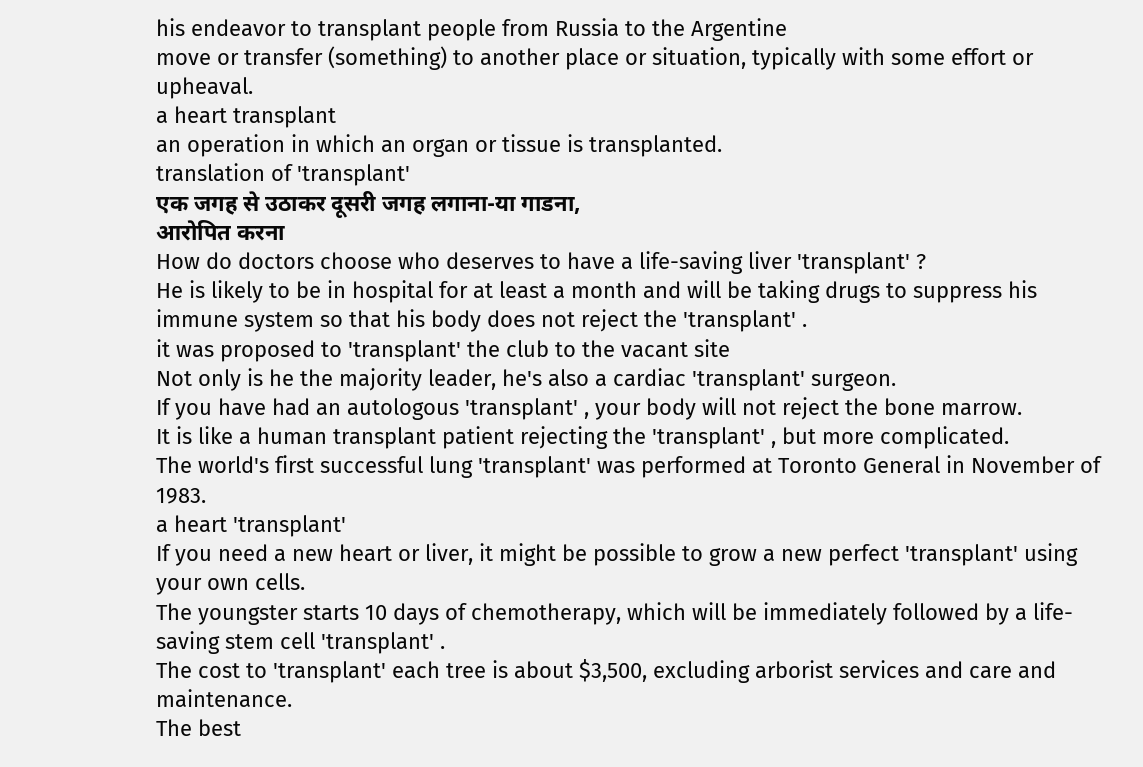his endeavor to transplant people from Russia to the Argentine
move or transfer (something) to another place or situation, typically with some effort or upheaval.
a heart transplant
an operation in which an organ or tissue is transplanted.
translation of 'transplant'
एक जगह से उठाकर दूसरी जगह लगाना-या गाडना,
आरोपित करना
How do doctors choose who deserves to have a life-saving liver 'transplant' ?
He is likely to be in hospital for at least a month and will be taking drugs to suppress his immune system so that his body does not reject the 'transplant' .
it was proposed to 'transplant' the club to the vacant site
Not only is he the majority leader, he's also a cardiac 'transplant' surgeon.
If you have had an autologous 'transplant' , your body will not reject the bone marrow.
It is like a human transplant patient rejecting the 'transplant' , but more complicated.
The world's first successful lung 'transplant' was performed at Toronto General in November of 1983.
a heart 'transplant'
If you need a new heart or liver, it might be possible to grow a new perfect 'transplant' using your own cells.
The youngster starts 10 days of chemotherapy, which will be immediately followed by a life-saving stem cell 'transplant' .
The cost to 'transplant' each tree is about $3,500, excluding arborist services and care and maintenance.
The best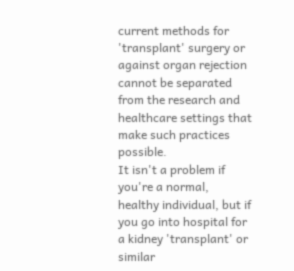current methods for 'transplant' surgery or against organ rejection cannot be separated from the research and healthcare settings that make such practices possible.
It isn't a problem if you're a normal, healthy individual, but if you go into hospital for a kidney 'transplant' or similar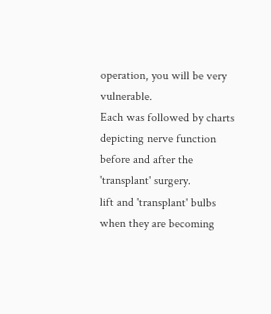operation, you will be very vulnerable.
Each was followed by charts depicting nerve function before and after the 'transplant' surgery.
lift and 'transplant' bulbs when they are becoming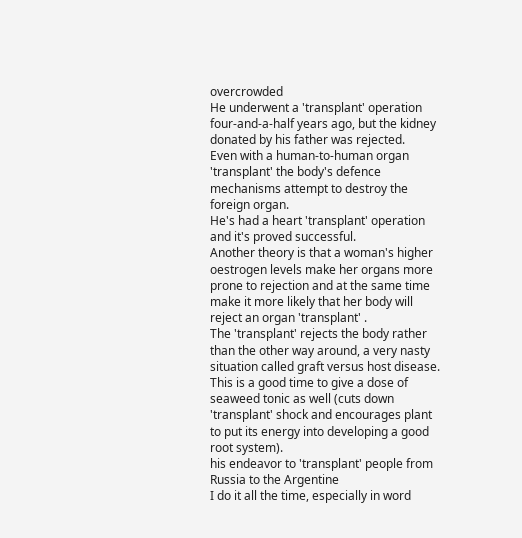overcrowded
He underwent a 'transplant' operation four-and-a-half years ago, but the kidney donated by his father was rejected.
Even with a human-to-human organ 'transplant' the body's defence mechanisms attempt to destroy the foreign organ.
He's had a heart 'transplant' operation and it's proved successful.
Another theory is that a woman's higher oestrogen levels make her organs more prone to rejection and at the same time make it more likely that her body will reject an organ 'transplant' .
The 'transplant' rejects the body rather than the other way around, a very nasty situation called graft versus host disease.
This is a good time to give a dose of seaweed tonic as well (cuts down 'transplant' shock and encourages plant to put its energy into developing a good root system).
his endeavor to 'transplant' people from Russia to the Argentine
I do it all the time, especially in word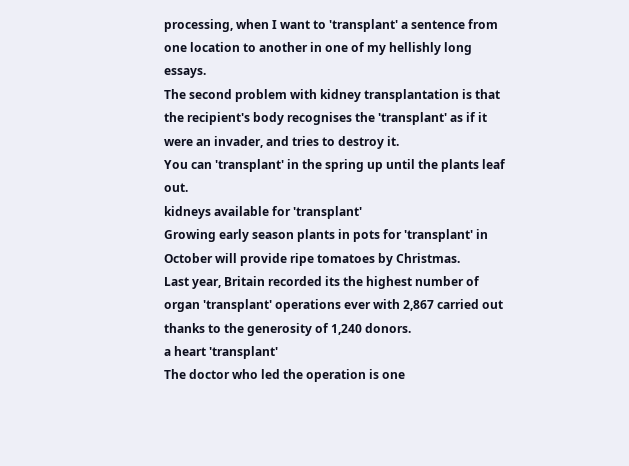processing, when I want to 'transplant' a sentence from one location to another in one of my hellishly long essays.
The second problem with kidney transplantation is that the recipient's body recognises the 'transplant' as if it were an invader, and tries to destroy it.
You can 'transplant' in the spring up until the plants leaf out.
kidneys available for 'transplant'
Growing early season plants in pots for 'transplant' in October will provide ripe tomatoes by Christmas.
Last year, Britain recorded its the highest number of organ 'transplant' operations ever with 2,867 carried out thanks to the generosity of 1,240 donors.
a heart 'transplant'
The doctor who led the operation is one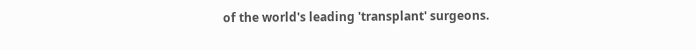of the world's leading 'transplant' surgeons.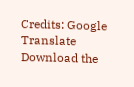Credits: Google Translate
Download the